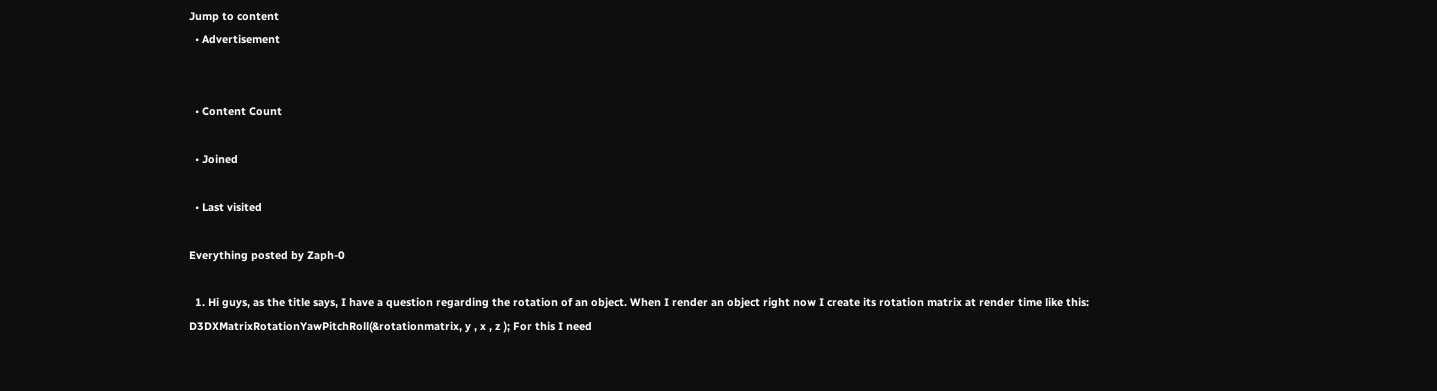Jump to content
  • Advertisement


  • Content Count

  • Joined

  • Last visited

Everything posted by Zaph-0

  1. Hi guys, as the title says, I have a question regarding the rotation of an object. When I render an object right now I create its rotation matrix at render time like this: D3DXMatrixRotationYawPitchRoll(&rotationmatrix, y , x , z ); For this I need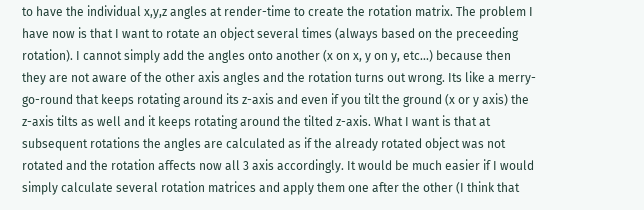to have the individual x,y,z angles at render-time to create the rotation matrix. The problem I have now is that I want to rotate an object several times (always based on the preceeding rotation). I cannot simply add the angles onto another (x on x, y on y, etc...) because then they are not aware of the other axis angles and the rotation turns out wrong. Its like a merry-go-round that keeps rotating around its z-axis and even if you tilt the ground (x or y axis) the z-axis tilts as well and it keeps rotating around the tilted z-axis. What I want is that at subsequent rotations the angles are calculated as if the already rotated object was not rotated and the rotation affects now all 3 axis accordingly. It would be much easier if I would simply calculate several rotation matrices and apply them one after the other (I think that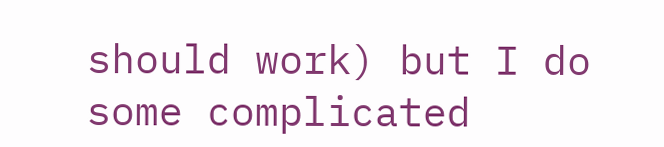should work) but I do some complicated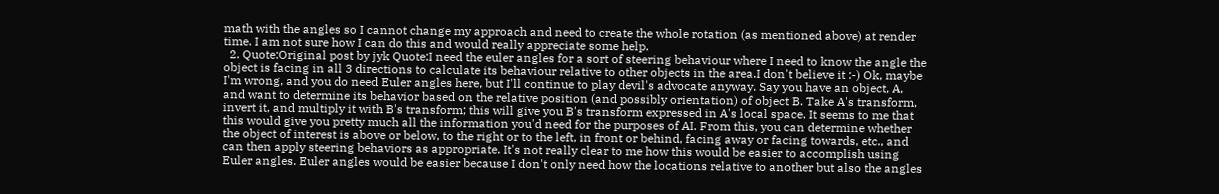math with the angles so I cannot change my approach and need to create the whole rotation (as mentioned above) at render time. I am not sure how I can do this and would really appreciate some help.
  2. Quote:Original post by jyk Quote:I need the euler angles for a sort of steering behaviour where I need to know the angle the object is facing in all 3 directions to calculate its behaviour relative to other objects in the area.I don't believe it :-) Ok, maybe I'm wrong, and you do need Euler angles here, but I'll continue to play devil's advocate anyway. Say you have an object, A, and want to determine its behavior based on the relative position (and possibly orientation) of object B. Take A's transform, invert it, and multiply it with B's transform; this will give you B's transform expressed in A's local space. It seems to me that this would give you pretty much all the information you'd need for the purposes of AI. From this, you can determine whether the object of interest is above or below, to the right or to the left, in front or behind, facing away or facing towards, etc., and can then apply steering behaviors as appropriate. It's not really clear to me how this would be easier to accomplish using Euler angles. Euler angles would be easier because I don't only need how the locations relative to another but also the angles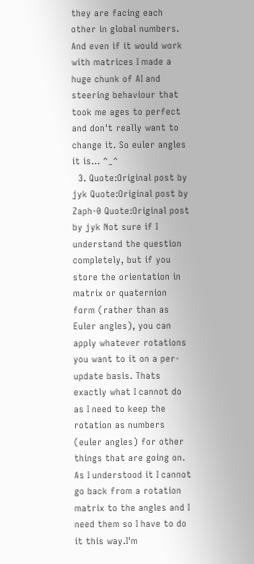they are facing each other in global numbers. And even if it would work with matrices I made a huge chunk of AI and steering behaviour that took me ages to perfect and don't really want to change it. So euler angles it is... ^_^
  3. Quote:Original post by jyk Quote:Original post by Zaph-0 Quote:Original post by jyk Not sure if I understand the question completely, but if you store the orientation in matrix or quaternion form (rather than as Euler angles), you can apply whatever rotations you want to it on a per-update basis. Thats exactly what I cannot do as I need to keep the rotation as numbers (euler angles) for other things that are going on. As I understood it I cannot go back from a rotation matrix to the angles and I need them so I have to do it this way.I'm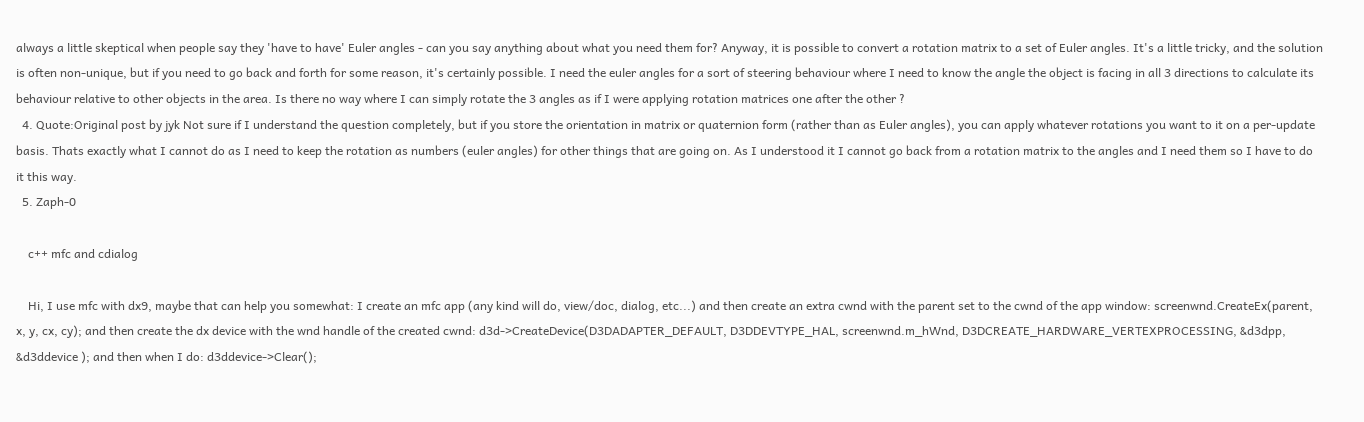always a little skeptical when people say they 'have to have' Euler angles - can you say anything about what you need them for? Anyway, it is possible to convert a rotation matrix to a set of Euler angles. It's a little tricky, and the solution is often non-unique, but if you need to go back and forth for some reason, it's certainly possible. I need the euler angles for a sort of steering behaviour where I need to know the angle the object is facing in all 3 directions to calculate its behaviour relative to other objects in the area. Is there no way where I can simply rotate the 3 angles as if I were applying rotation matrices one after the other ?
  4. Quote:Original post by jyk Not sure if I understand the question completely, but if you store the orientation in matrix or quaternion form (rather than as Euler angles), you can apply whatever rotations you want to it on a per-update basis. Thats exactly what I cannot do as I need to keep the rotation as numbers (euler angles) for other things that are going on. As I understood it I cannot go back from a rotation matrix to the angles and I need them so I have to do it this way.
  5. Zaph-0

    c++ mfc and cdialog

    Hi, I use mfc with dx9, maybe that can help you somewhat: I create an mfc app (any kind will do, view/doc, dialog, etc...) and then create an extra cwnd with the parent set to the cwnd of the app window: screenwnd.CreateEx(parent, x, y, cx, cy); and then create the dx device with the wnd handle of the created cwnd: d3d->CreateDevice(D3DADAPTER_DEFAULT, D3DDEVTYPE_HAL, screenwnd.m_hWnd, D3DCREATE_HARDWARE_VERTEXPROCESSING, &d3dpp, &d3ddevice ); and then when I do: d3ddevice->Clear();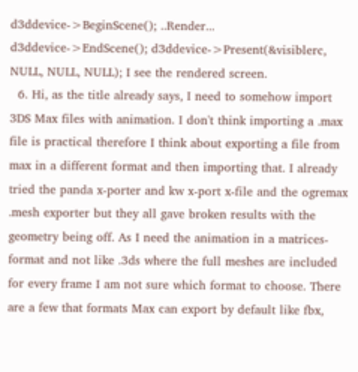d3ddevice->BeginScene(); ..Render... d3ddevice->EndScene(); d3ddevice->Present(&visiblerc, NULL, NULL, NULL); I see the rendered screen.
  6. Hi, as the title already says, I need to somehow import 3DS Max files with animation. I don't think importing a .max file is practical therefore I think about exporting a file from max in a different format and then importing that. I already tried the panda x-porter and kw x-port x-file and the ogremax .mesh exporter but they all gave broken results with the geometry being off. As I need the animation in a matrices-format and not like .3ds where the full meshes are included for every frame I am not sure which format to choose. There are a few that formats Max can export by default like fbx,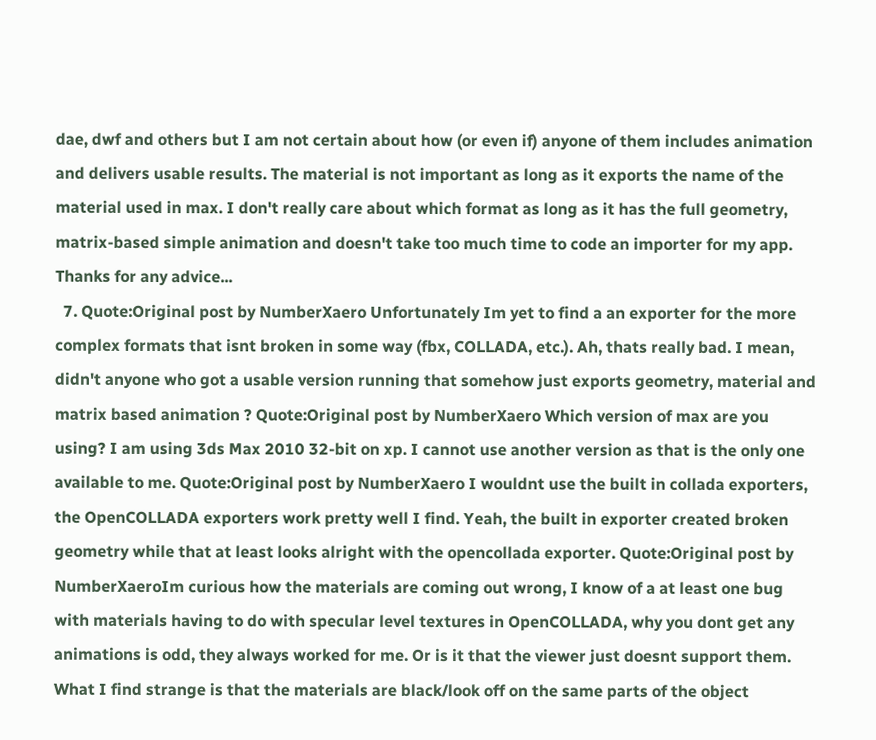dae, dwf and others but I am not certain about how (or even if) anyone of them includes animation and delivers usable results. The material is not important as long as it exports the name of the material used in max. I don't really care about which format as long as it has the full geometry, matrix-based simple animation and doesn't take too much time to code an importer for my app. Thanks for any advice...
  7. Quote:Original post by NumberXaero Unfortunately Im yet to find a an exporter for the more complex formats that isnt broken in some way (fbx, COLLADA, etc.). Ah, thats really bad. I mean, didn't anyone who got a usable version running that somehow just exports geometry, material and matrix based animation ? Quote:Original post by NumberXaero Which version of max are you using? I am using 3ds Max 2010 32-bit on xp. I cannot use another version as that is the only one available to me. Quote:Original post by NumberXaero I wouldnt use the built in collada exporters, the OpenCOLLADA exporters work pretty well I find. Yeah, the built in exporter created broken geometry while that at least looks alright with the opencollada exporter. Quote:Original post by NumberXaeroIm curious how the materials are coming out wrong, I know of a at least one bug with materials having to do with specular level textures in OpenCOLLADA, why you dont get any animations is odd, they always worked for me. Or is it that the viewer just doesnt support them. What I find strange is that the materials are black/look off on the same parts of the object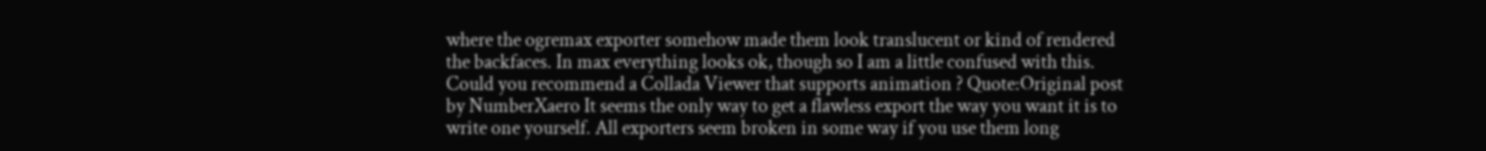where the ogremax exporter somehow made them look translucent or kind of rendered the backfaces. In max everything looks ok, though so I am a little confused with this. Could you recommend a Collada Viewer that supports animation ? Quote:Original post by NumberXaero It seems the only way to get a flawless export the way you want it is to write one yourself. All exporters seem broken in some way if you use them long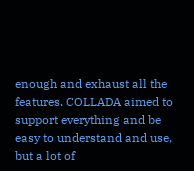enough and exhaust all the features. COLLADA aimed to support everything and be easy to understand and use, but a lot of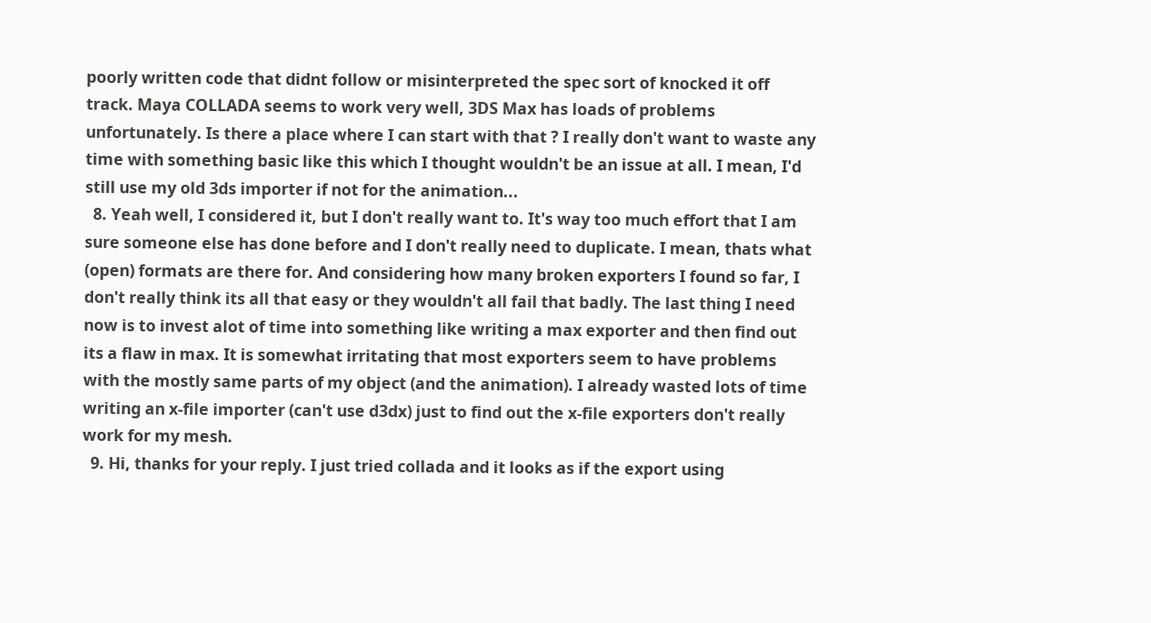poorly written code that didnt follow or misinterpreted the spec sort of knocked it off track. Maya COLLADA seems to work very well, 3DS Max has loads of problems unfortunately. Is there a place where I can start with that ? I really don't want to waste any time with something basic like this which I thought wouldn't be an issue at all. I mean, I'd still use my old 3ds importer if not for the animation...
  8. Yeah well, I considered it, but I don't really want to. It's way too much effort that I am sure someone else has done before and I don't really need to duplicate. I mean, thats what (open) formats are there for. And considering how many broken exporters I found so far, I don't really think its all that easy or they wouldn't all fail that badly. The last thing I need now is to invest alot of time into something like writing a max exporter and then find out its a flaw in max. It is somewhat irritating that most exporters seem to have problems with the mostly same parts of my object (and the animation). I already wasted lots of time writing an x-file importer (can't use d3dx) just to find out the x-file exporters don't really work for my mesh.
  9. Hi, thanks for your reply. I just tried collada and it looks as if the export using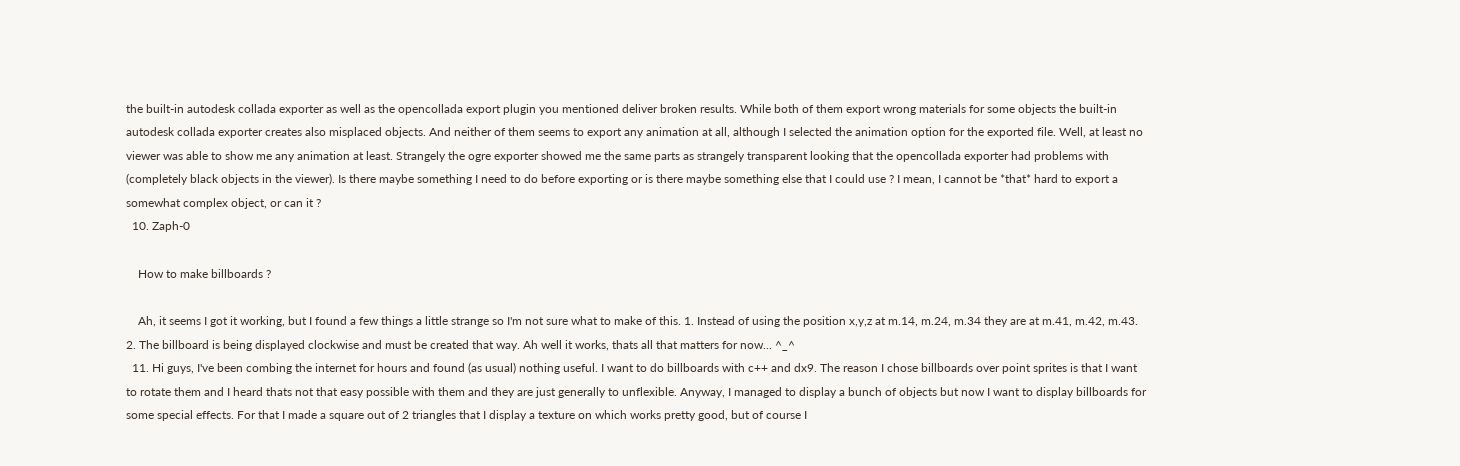the built-in autodesk collada exporter as well as the opencollada export plugin you mentioned deliver broken results. While both of them export wrong materials for some objects the built-in autodesk collada exporter creates also misplaced objects. And neither of them seems to export any animation at all, although I selected the animation option for the exported file. Well, at least no viewer was able to show me any animation at least. Strangely the ogre exporter showed me the same parts as strangely transparent looking that the opencollada exporter had problems with (completely black objects in the viewer). Is there maybe something I need to do before exporting or is there maybe something else that I could use ? I mean, I cannot be *that* hard to export a somewhat complex object, or can it ?
  10. Zaph-0

    How to make billboards ?

    Ah, it seems I got it working, but I found a few things a little strange so I'm not sure what to make of this. 1. Instead of using the position x,y,z at m.14, m.24, m.34 they are at m.41, m.42, m.43. 2. The billboard is being displayed clockwise and must be created that way. Ah well it works, thats all that matters for now... ^_^
  11. Hi guys, I've been combing the internet for hours and found (as usual) nothing useful. I want to do billboards with c++ and dx9. The reason I chose billboards over point sprites is that I want to rotate them and I heard thats not that easy possible with them and they are just generally to unflexible. Anyway, I managed to display a bunch of objects but now I want to display billboards for some special effects. For that I made a square out of 2 triangles that I display a texture on which works pretty good, but of course I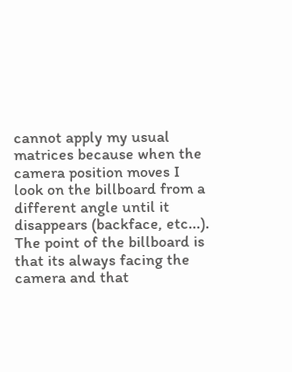cannot apply my usual matrices because when the camera position moves I look on the billboard from a different angle until it disappears (backface, etc...). The point of the billboard is that its always facing the camera and that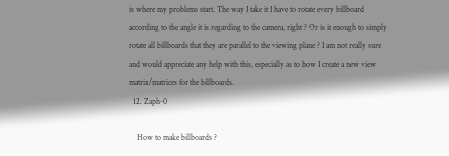is where my problems start. The way I take it I have to rotate every billboard according to the angle it is regarding to the camera, right ? Or is it enough to simply rotate all billboards that they are parallel to the viewing plane ? I am not really sure and would appreciate any help with this, especially as to how I create a new view matrix/matrices for the billboards.
  12. Zaph-0

    How to make billboards ?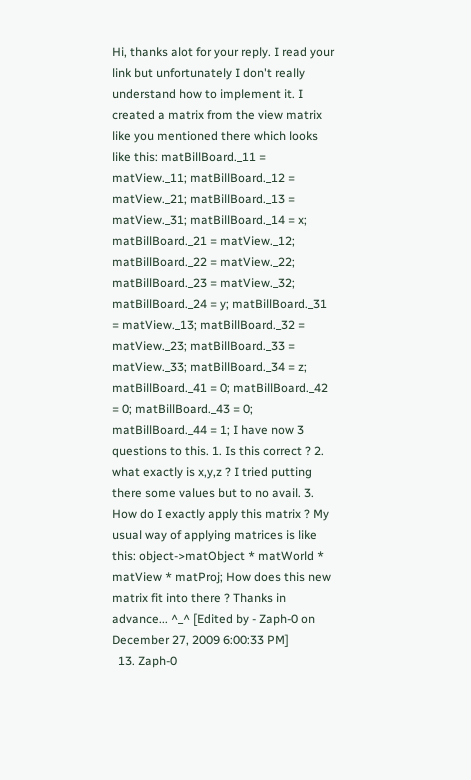Hi, thanks alot for your reply. I read your link but unfortunately I don't really understand how to implement it. I created a matrix from the view matrix like you mentioned there which looks like this: matBillBoard._11 = matView._11; matBillBoard._12 = matView._21; matBillBoard._13 = matView._31; matBillBoard._14 = x; matBillBoard._21 = matView._12; matBillBoard._22 = matView._22; matBillBoard._23 = matView._32; matBillBoard._24 = y; matBillBoard._31 = matView._13; matBillBoard._32 = matView._23; matBillBoard._33 = matView._33; matBillBoard._34 = z; matBillBoard._41 = 0; matBillBoard._42 = 0; matBillBoard._43 = 0; matBillBoard._44 = 1; I have now 3 questions to this. 1. Is this correct ? 2. what exactly is x,y,z ? I tried putting there some values but to no avail. 3. How do I exactly apply this matrix ? My usual way of applying matrices is like this: object->matObject * matWorld * matView * matProj; How does this new matrix fit into there ? Thanks in advance... ^_^ [Edited by - Zaph-0 on December 27, 2009 6:00:33 PM]
  13. Zaph-0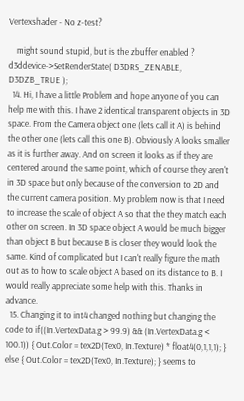Vertexshader - No z-test?

    might sound stupid, but is the zbuffer enabled ? d3ddevice->SetRenderState( D3DRS_ZENABLE, D3DZB_TRUE );
  14. Hi, I have a little Problem and hope anyone of you can help me with this. I have 2 identical transparent objects in 3D space. From the Camera object one (lets call it A) is behind the other one (lets call this one B). Obviously A looks smaller as it is further away. And on screen it looks as if they are centered around the same point, which of course they aren't in 3D space but only because of the conversion to 2D and the current camera position. My problem now is that I need to increase the scale of object A so that the they match each other on screen. In 3D space object A would be much bigger than object B but because B is closer they would look the same. Kind of complicated but I can't really figure the math out as to how to scale object A based on its distance to B. I would really appreciate some help with this. Thanks in advance.
  15. Changing it to int4 changed nothing but changing the code to if((In.VertexData.g > 99.9) && (In.VertexData.g < 100.1)) { Out.Color = tex2D(Tex0, In.Texture) * float4(0,1,1,1); } else { Out.Color = tex2D(Tex0, In.Texture); } seems to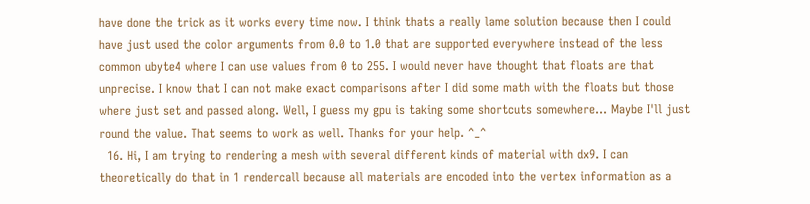have done the trick as it works every time now. I think thats a really lame solution because then I could have just used the color arguments from 0.0 to 1.0 that are supported everywhere instead of the less common ubyte4 where I can use values from 0 to 255. I would never have thought that floats are that unprecise. I know that I can not make exact comparisons after I did some math with the floats but those where just set and passed along. Well, I guess my gpu is taking some shortcuts somewhere... Maybe I'll just round the value. That seems to work as well. Thanks for your help. ^_^
  16. Hi, I am trying to rendering a mesh with several different kinds of material with dx9. I can theoretically do that in 1 rendercall because all materials are encoded into the vertex information as a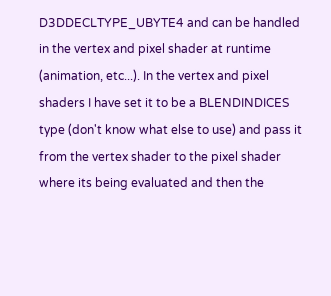D3DDECLTYPE_UBYTE4 and can be handled in the vertex and pixel shader at runtime (animation, etc...). In the vertex and pixel shaders I have set it to be a BLENDINDICES type (don't know what else to use) and pass it from the vertex shader to the pixel shader where its being evaluated and then the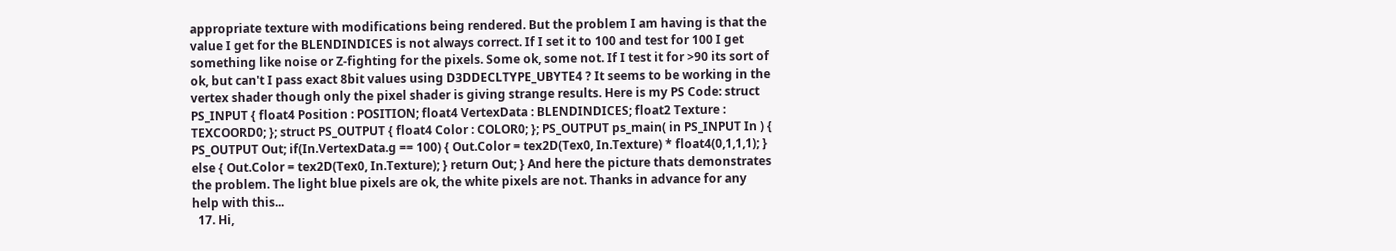appropriate texture with modifications being rendered. But the problem I am having is that the value I get for the BLENDINDICES is not always correct. If I set it to 100 and test for 100 I get something like noise or Z-fighting for the pixels. Some ok, some not. If I test it for >90 its sort of ok, but can't I pass exact 8bit values using D3DDECLTYPE_UBYTE4 ? It seems to be working in the vertex shader though only the pixel shader is giving strange results. Here is my PS Code: struct PS_INPUT { float4 Position : POSITION; float4 VertexData : BLENDINDICES; float2 Texture : TEXCOORD0; }; struct PS_OUTPUT { float4 Color : COLOR0; }; PS_OUTPUT ps_main( in PS_INPUT In ) { PS_OUTPUT Out; if(In.VertexData.g == 100) { Out.Color = tex2D(Tex0, In.Texture) * float4(0,1,1,1); } else { Out.Color = tex2D(Tex0, In.Texture); } return Out; } And here the picture thats demonstrates the problem. The light blue pixels are ok, the white pixels are not. Thanks in advance for any help with this...
  17. Hi,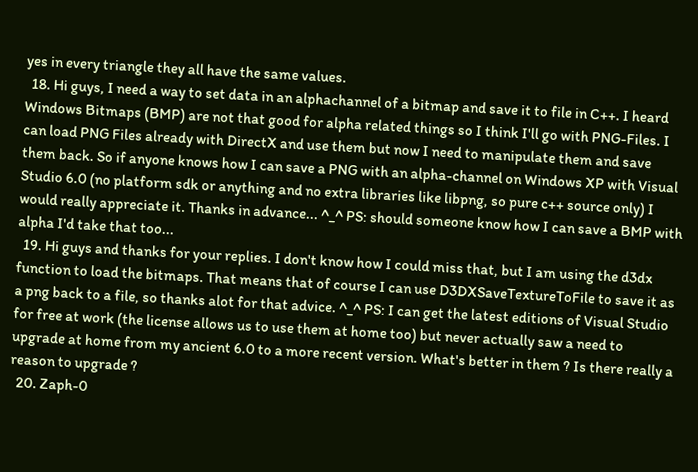yes in every triangle they all have the same values.
  18. Hi guys, I need a way to set data in an alphachannel of a bitmap and save it to file in C++. I heard Windows Bitmaps (BMP) are not that good for alpha related things so I think I'll go with PNG-Files. I can load PNG Files already with DirectX and use them but now I need to manipulate them and save them back. So if anyone knows how I can save a PNG with an alpha-channel on Windows XP with Visual Studio 6.0 (no platform sdk or anything and no extra libraries like libpng, so pure c++ source only) I would really appreciate it. Thanks in advance... ^_^ PS: should someone know how I can save a BMP with alpha I'd take that too...
  19. Hi guys and thanks for your replies. I don't know how I could miss that, but I am using the d3dx function to load the bitmaps. That means that of course I can use D3DXSaveTextureToFile to save it as a png back to a file, so thanks alot for that advice. ^_^ PS: I can get the latest editions of Visual Studio for free at work (the license allows us to use them at home too) but never actually saw a need to upgrade at home from my ancient 6.0 to a more recent version. What's better in them ? Is there really a reason to upgrade ?
  20. Zaph-0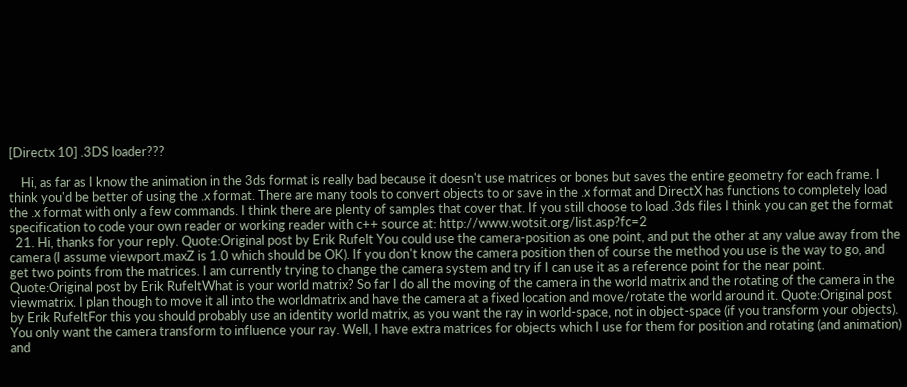[Directx 10] .3DS loader???

    Hi, as far as I know the animation in the 3ds format is really bad because it doesn't use matrices or bones but saves the entire geometry for each frame. I think you'd be better of using the .x format. There are many tools to convert objects to or save in the .x format and DirectX has functions to completely load the .x format with only a few commands. I think there are plenty of samples that cover that. If you still choose to load .3ds files I think you can get the format specification to code your own reader or working reader with c++ source at: http://www.wotsit.org/list.asp?fc=2
  21. Hi, thanks for your reply. Quote:Original post by Erik Rufelt You could use the camera-position as one point, and put the other at any value away from the camera (I assume viewport.maxZ is 1.0 which should be OK). If you don't know the camera position then of course the method you use is the way to go, and get two points from the matrices. I am currently trying to change the camera system and try if I can use it as a reference point for the near point. Quote:Original post by Erik RufeltWhat is your world matrix? So far I do all the moving of the camera in the world matrix and the rotating of the camera in the viewmatrix. I plan though to move it all into the worldmatrix and have the camera at a fixed location and move/rotate the world around it. Quote:Original post by Erik RufeltFor this you should probably use an identity world matrix, as you want the ray in world-space, not in object-space (if you transform your objects). You only want the camera transform to influence your ray. Well, I have extra matrices for objects which I use for them for position and rotating (and animation) and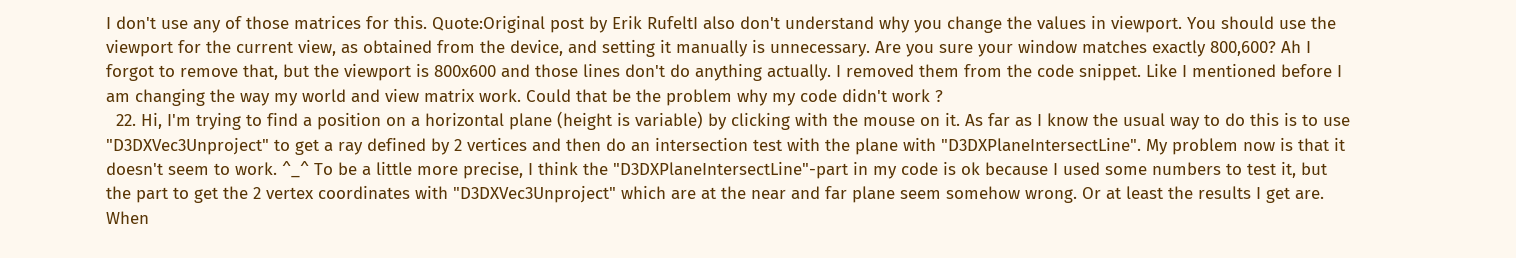I don't use any of those matrices for this. Quote:Original post by Erik RufeltI also don't understand why you change the values in viewport. You should use the viewport for the current view, as obtained from the device, and setting it manually is unnecessary. Are you sure your window matches exactly 800,600? Ah I forgot to remove that, but the viewport is 800x600 and those lines don't do anything actually. I removed them from the code snippet. Like I mentioned before I am changing the way my world and view matrix work. Could that be the problem why my code didn't work ?
  22. Hi, I'm trying to find a position on a horizontal plane (height is variable) by clicking with the mouse on it. As far as I know the usual way to do this is to use "D3DXVec3Unproject" to get a ray defined by 2 vertices and then do an intersection test with the plane with "D3DXPlaneIntersectLine". My problem now is that it doesn't seem to work. ^_^ To be a little more precise, I think the "D3DXPlaneIntersectLine"-part in my code is ok because I used some numbers to test it, but the part to get the 2 vertex coordinates with "D3DXVec3Unproject" which are at the near and far plane seem somehow wrong. Or at least the results I get are. When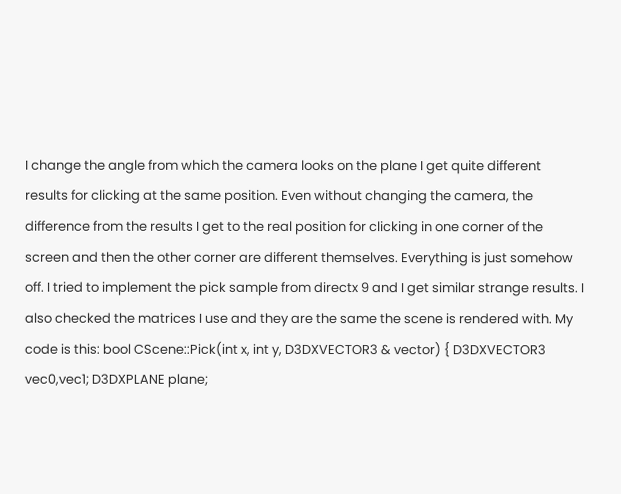I change the angle from which the camera looks on the plane I get quite different results for clicking at the same position. Even without changing the camera, the difference from the results I get to the real position for clicking in one corner of the screen and then the other corner are different themselves. Everything is just somehow off. I tried to implement the pick sample from directx 9 and I get similar strange results. I also checked the matrices I use and they are the same the scene is rendered with. My code is this: bool CScene::Pick(int x, int y, D3DXVECTOR3 & vector) { D3DXVECTOR3 vec0,vec1; D3DXPLANE plane;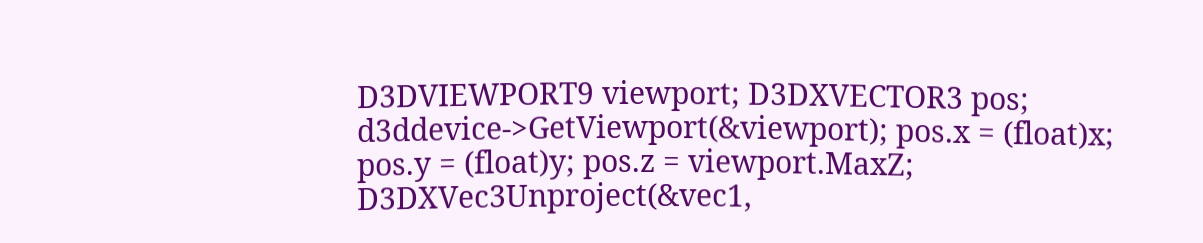D3DVIEWPORT9 viewport; D3DXVECTOR3 pos; d3ddevice->GetViewport(&viewport); pos.x = (float)x; pos.y = (float)y; pos.z = viewport.MaxZ; D3DXVec3Unproject(&vec1,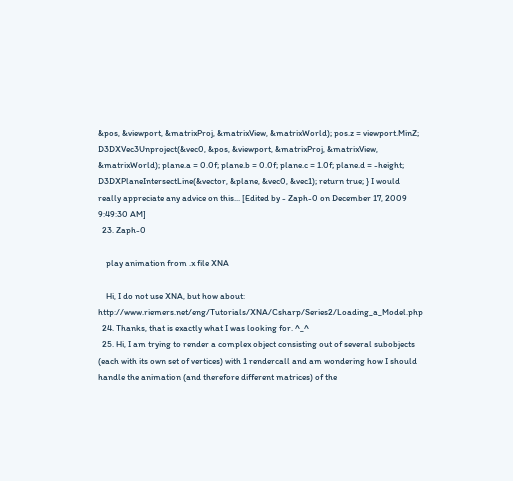&pos, &viewport, &matrixProj, &matrixView, &matrixWorld); pos.z = viewport.MinZ; D3DXVec3Unproject(&vec0, &pos, &viewport, &matrixProj, &matrixView, &matrixWorld); plane.a = 0.0f; plane.b = 0.0f; plane.c = 1.0f; plane.d = -height; D3DXPlaneIntersectLine(&vector, &plane, &vec0, &vec1); return true; } I would really appreciate any advice on this... [Edited by - Zaph-0 on December 17, 2009 9:49:30 AM]
  23. Zaph-0

    play animation from .x file XNA

    Hi, I do not use XNA, but how about: http://www.riemers.net/eng/Tutorials/XNA/Csharp/Series2/Loading_a_Model.php
  24. Thanks, that is exactly what I was looking for. ^_^
  25. Hi, I am trying to render a complex object consisting out of several subobjects (each with its own set of vertices) with 1 rendercall and am wondering how I should handle the animation (and therefore different matrices) of the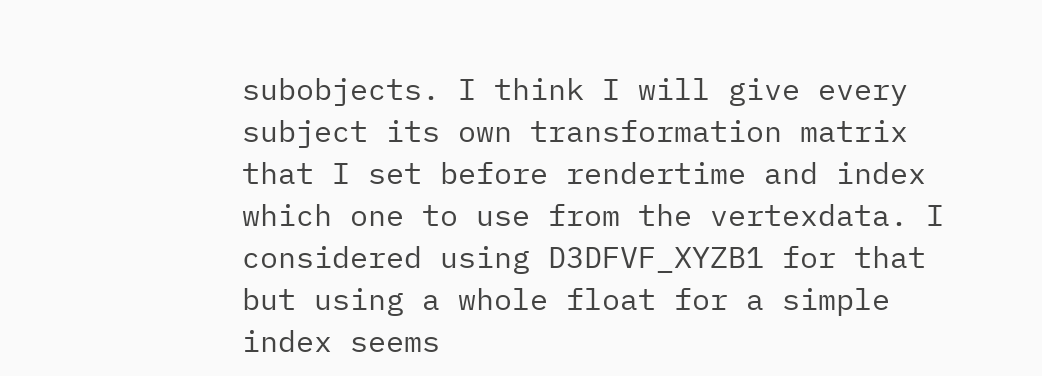subobjects. I think I will give every subject its own transformation matrix that I set before rendertime and index which one to use from the vertexdata. I considered using D3DFVF_XYZB1 for that but using a whole float for a simple index seems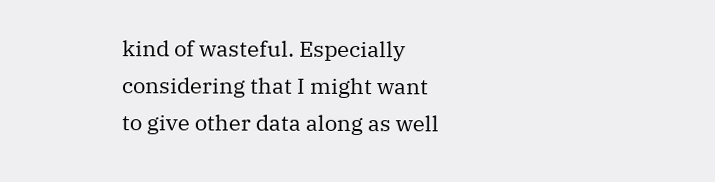kind of wasteful. Especially considering that I might want to give other data along as well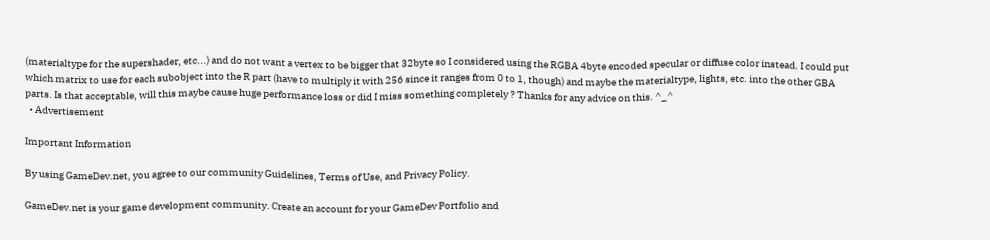(materialtype for the supershader, etc...) and do not want a vertex to be bigger that 32byte so I considered using the RGBA 4byte encoded specular or diffuse color instead. I could put which matrix to use for each subobject into the R part (have to multiply it with 256 since it ranges from 0 to 1, though) and maybe the materialtype, lights, etc. into the other GBA parts. Is that acceptable, will this maybe cause huge performance loss or did I miss something completely ? Thanks for any advice on this. ^_^
  • Advertisement

Important Information

By using GameDev.net, you agree to our community Guidelines, Terms of Use, and Privacy Policy.

GameDev.net is your game development community. Create an account for your GameDev Portfolio and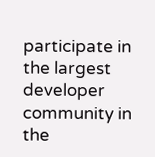participate in the largest developer community in the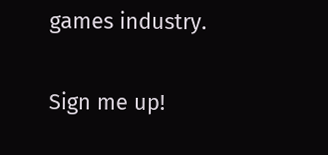games industry.

Sign me up!